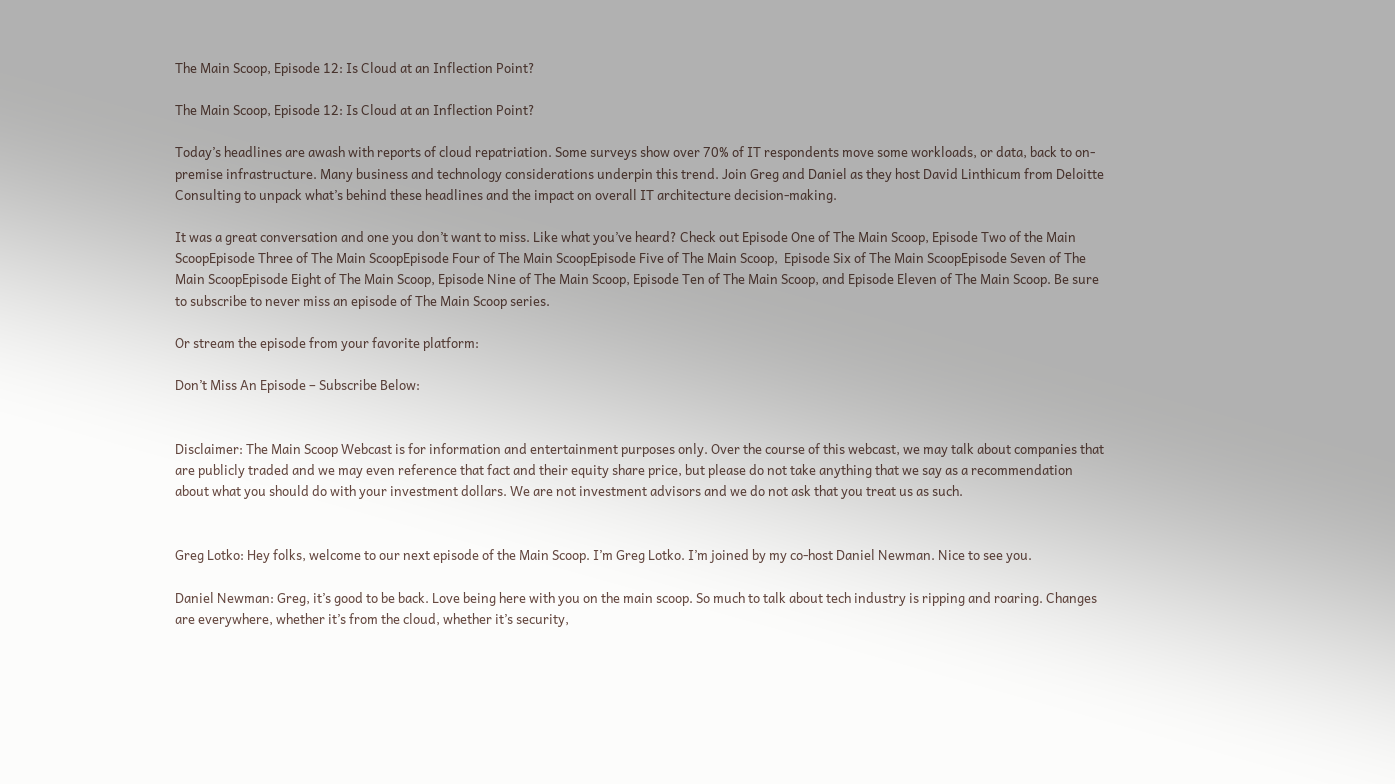The Main Scoop, Episode 12: Is Cloud at an Inflection Point?

The Main Scoop, Episode 12: Is Cloud at an Inflection Point?

Today’s headlines are awash with reports of cloud repatriation. Some surveys show over 70% of IT respondents move some workloads, or data, back to on-premise infrastructure. Many business and technology considerations underpin this trend. Join Greg and Daniel as they host David Linthicum from Deloitte Consulting to unpack what’s behind these headlines and the impact on overall IT architecture decision-making.

It was a great conversation and one you don’t want to miss. Like what you’ve heard? Check out Episode One of The Main Scoop, Episode Two of the Main ScoopEpisode Three of The Main ScoopEpisode Four of The Main ScoopEpisode Five of The Main Scoop,  Episode Six of The Main ScoopEpisode Seven of The Main ScoopEpisode Eight of The Main Scoop, Episode Nine of The Main Scoop, Episode Ten of The Main Scoop, and Episode Eleven of The Main Scoop. Be sure to subscribe to never miss an episode of The Main Scoop series.

Or stream the episode from your favorite platform:

Don’t Miss An Episode – Subscribe Below:


Disclaimer: The Main Scoop Webcast is for information and entertainment purposes only. Over the course of this webcast, we may talk about companies that are publicly traded and we may even reference that fact and their equity share price, but please do not take anything that we say as a recommendation about what you should do with your investment dollars. We are not investment advisors and we do not ask that you treat us as such.


Greg Lotko: Hey folks, welcome to our next episode of the Main Scoop. I’m Greg Lotko. I’m joined by my co-host Daniel Newman. Nice to see you.

Daniel Newman: Greg, it’s good to be back. Love being here with you on the main scoop. So much to talk about tech industry is ripping and roaring. Changes are everywhere, whether it’s from the cloud, whether it’s security,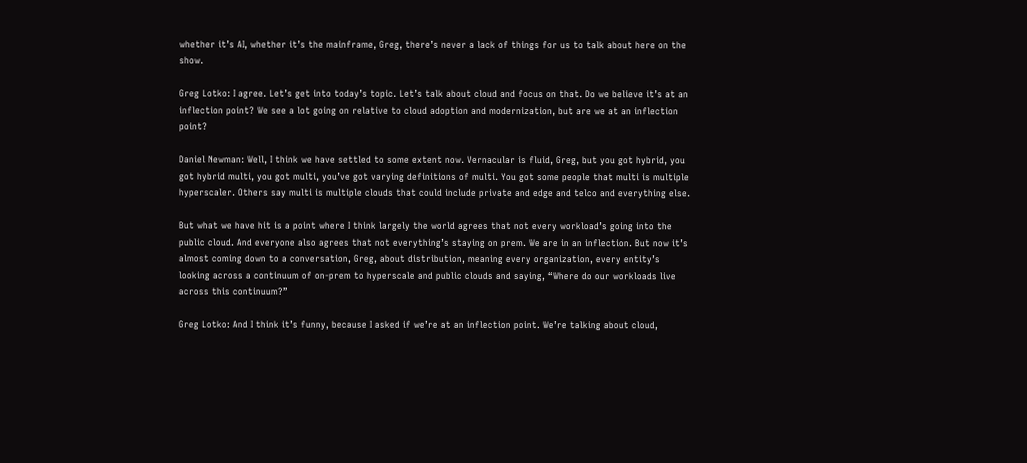whether it’s AI, whether it’s the mainframe, Greg, there’s never a lack of things for us to talk about here on the show.

Greg Lotko: I agree. Let’s get into today’s topic. Let’s talk about cloud and focus on that. Do we believe it’s at an inflection point? We see a lot going on relative to cloud adoption and modernization, but are we at an inflection point?

Daniel Newman: Well, I think we have settled to some extent now. Vernacular is fluid, Greg, but you got hybrid, you got hybrid multi, you got multi, you’ve got varying definitions of multi. You got some people that multi is multiple hyperscaler. Others say multi is multiple clouds that could include private and edge and telco and everything else.

But what we have hit is a point where I think largely the world agrees that not every workload’s going into the public cloud. And everyone also agrees that not everything’s staying on prem. We are in an inflection. But now it’s almost coming down to a conversation, Greg, about distribution, meaning every organization, every entity’s looking across a continuum of on-prem to hyperscale and public clouds and saying, “Where do our workloads live across this continuum?”

Greg Lotko: And I think it’s funny, because I asked if we’re at an inflection point. We’re talking about cloud,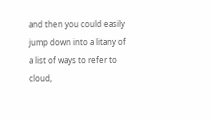and then you could easily jump down into a litany of a list of ways to refer to cloud,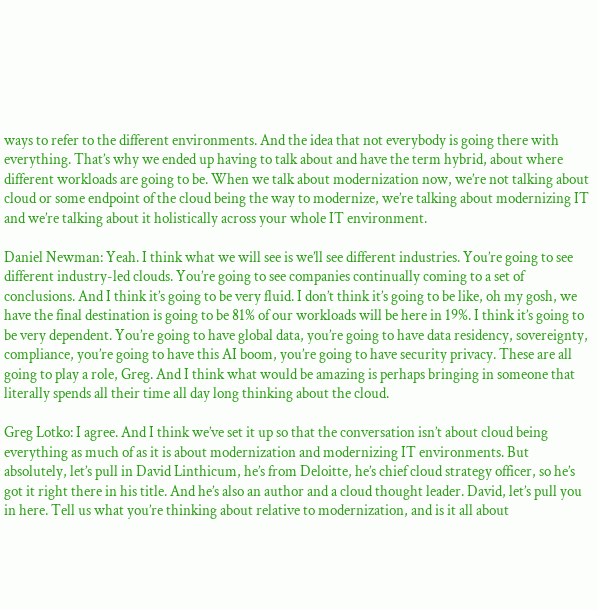ways to refer to the different environments. And the idea that not everybody is going there with everything. That’s why we ended up having to talk about and have the term hybrid, about where different workloads are going to be. When we talk about modernization now, we’re not talking about cloud or some endpoint of the cloud being the way to modernize, we’re talking about modernizing IT and we’re talking about it holistically across your whole IT environment.

Daniel Newman: Yeah. I think what we will see is we’ll see different industries. You’re going to see different industry-led clouds. You’re going to see companies continually coming to a set of conclusions. And I think it’s going to be very fluid. I don’t think it’s going to be like, oh my gosh, we have the final destination is going to be 81% of our workloads will be here in 19%. I think it’s going to be very dependent. You’re going to have global data, you’re going to have data residency, sovereignty, compliance, you’re going to have this AI boom, you’re going to have security privacy. These are all going to play a role, Greg. And I think what would be amazing is perhaps bringing in someone that literally spends all their time all day long thinking about the cloud.

Greg Lotko: I agree. And I think we’ve set it up so that the conversation isn’t about cloud being everything as much of as it is about modernization and modernizing IT environments. But absolutely, let’s pull in David Linthicum, he’s from Deloitte, he’s chief cloud strategy officer, so he’s got it right there in his title. And he’s also an author and a cloud thought leader. David, let’s pull you in here. Tell us what you’re thinking about relative to modernization, and is it all about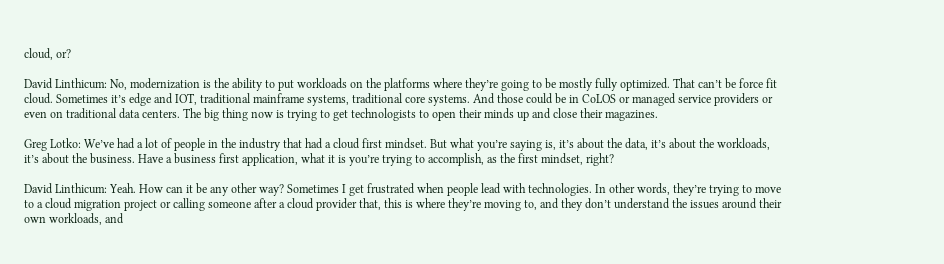cloud, or?

David Linthicum: No, modernization is the ability to put workloads on the platforms where they’re going to be mostly fully optimized. That can’t be force fit cloud. Sometimes it’s edge and IOT, traditional mainframe systems, traditional core systems. And those could be in CoLOS or managed service providers or even on traditional data centers. The big thing now is trying to get technologists to open their minds up and close their magazines.

Greg Lotko: We’ve had a lot of people in the industry that had a cloud first mindset. But what you’re saying is, it’s about the data, it’s about the workloads, it’s about the business. Have a business first application, what it is you’re trying to accomplish, as the first mindset, right?

David Linthicum: Yeah. How can it be any other way? Sometimes I get frustrated when people lead with technologies. In other words, they’re trying to move to a cloud migration project or calling someone after a cloud provider that, this is where they’re moving to, and they don’t understand the issues around their own workloads, and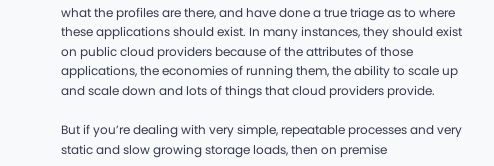what the profiles are there, and have done a true triage as to where these applications should exist. In many instances, they should exist on public cloud providers because of the attributes of those applications, the economies of running them, the ability to scale up and scale down and lots of things that cloud providers provide.

But if you’re dealing with very simple, repeatable processes and very static and slow growing storage loads, then on premise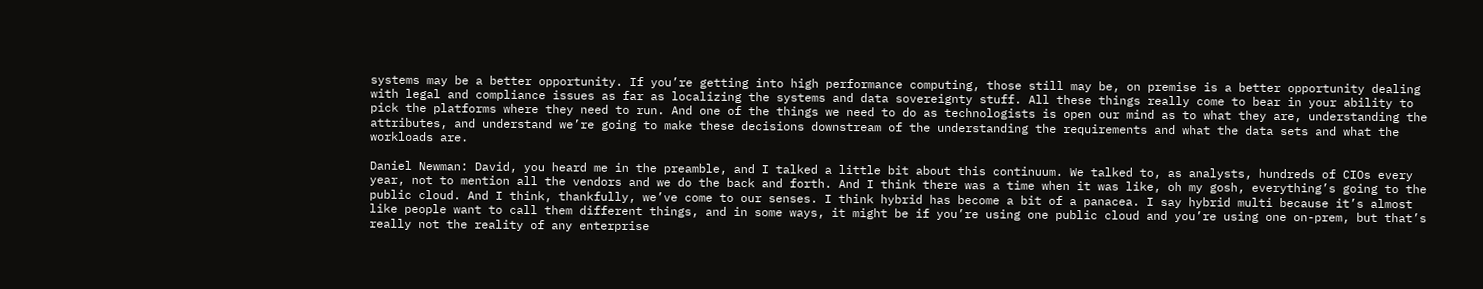systems may be a better opportunity. If you’re getting into high performance computing, those still may be, on premise is a better opportunity dealing with legal and compliance issues as far as localizing the systems and data sovereignty stuff. All these things really come to bear in your ability to pick the platforms where they need to run. And one of the things we need to do as technologists is open our mind as to what they are, understanding the attributes, and understand we’re going to make these decisions downstream of the understanding the requirements and what the data sets and what the workloads are.

Daniel Newman: David, you heard me in the preamble, and I talked a little bit about this continuum. We talked to, as analysts, hundreds of CIOs every year, not to mention all the vendors and we do the back and forth. And I think there was a time when it was like, oh my gosh, everything’s going to the public cloud. And I think, thankfully, we’ve come to our senses. I think hybrid has become a bit of a panacea. I say hybrid multi because it’s almost like people want to call them different things, and in some ways, it might be if you’re using one public cloud and you’re using one on-prem, but that’s really not the reality of any enterprise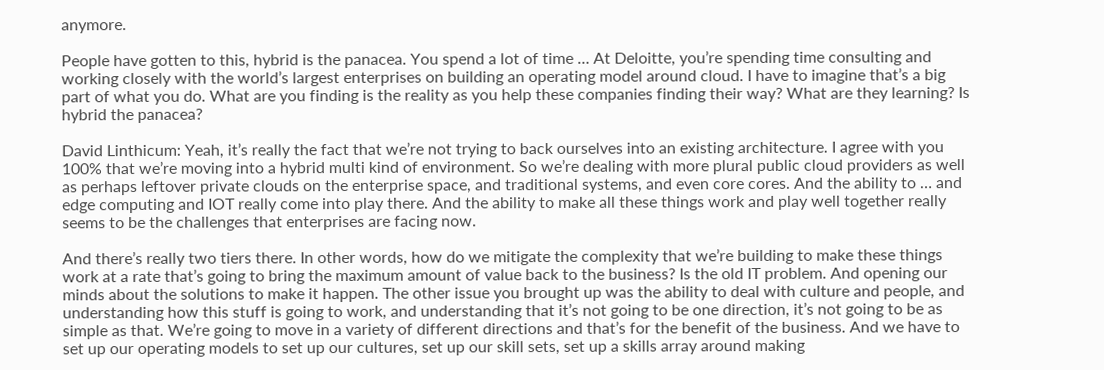anymore.

People have gotten to this, hybrid is the panacea. You spend a lot of time … At Deloitte, you’re spending time consulting and working closely with the world’s largest enterprises on building an operating model around cloud. I have to imagine that’s a big part of what you do. What are you finding is the reality as you help these companies finding their way? What are they learning? Is hybrid the panacea?

David Linthicum: Yeah, it’s really the fact that we’re not trying to back ourselves into an existing architecture. I agree with you 100% that we’re moving into a hybrid multi kind of environment. So we’re dealing with more plural public cloud providers as well as perhaps leftover private clouds on the enterprise space, and traditional systems, and even core cores. And the ability to … and edge computing and IOT really come into play there. And the ability to make all these things work and play well together really seems to be the challenges that enterprises are facing now.

And there’s really two tiers there. In other words, how do we mitigate the complexity that we’re building to make these things work at a rate that’s going to bring the maximum amount of value back to the business? Is the old IT problem. And opening our minds about the solutions to make it happen. The other issue you brought up was the ability to deal with culture and people, and understanding how this stuff is going to work, and understanding that it’s not going to be one direction, it’s not going to be as simple as that. We’re going to move in a variety of different directions and that’s for the benefit of the business. And we have to set up our operating models to set up our cultures, set up our skill sets, set up a skills array around making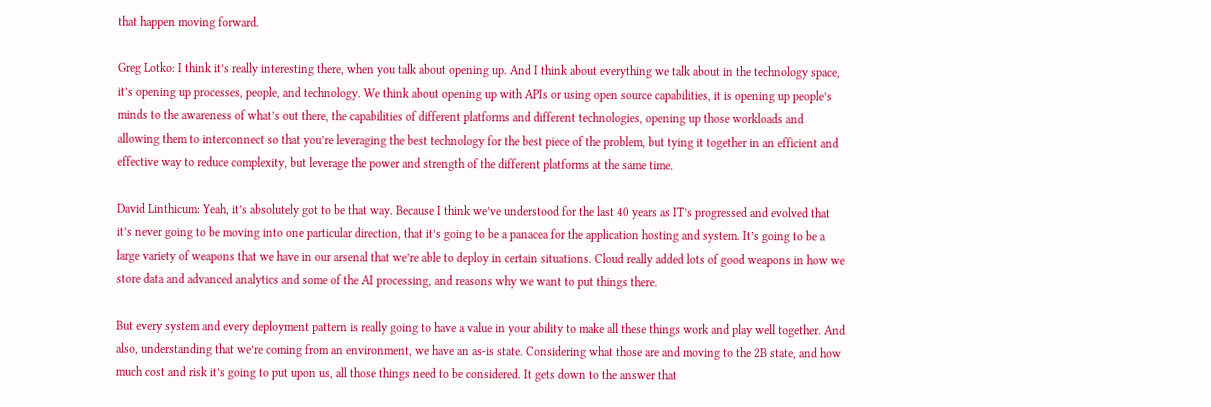that happen moving forward.

Greg Lotko: I think it’s really interesting there, when you talk about opening up. And I think about everything we talk about in the technology space, it’s opening up processes, people, and technology. We think about opening up with APIs or using open source capabilities, it is opening up people’s minds to the awareness of what’s out there, the capabilities of different platforms and different technologies, opening up those workloads and allowing them to interconnect so that you’re leveraging the best technology for the best piece of the problem, but tying it together in an efficient and effective way to reduce complexity, but leverage the power and strength of the different platforms at the same time.

David Linthicum: Yeah, it’s absolutely got to be that way. Because I think we’ve understood for the last 40 years as IT’s progressed and evolved that it’s never going to be moving into one particular direction, that it’s going to be a panacea for the application hosting and system. It’s going to be a large variety of weapons that we have in our arsenal that we’re able to deploy in certain situations. Cloud really added lots of good weapons in how we store data and advanced analytics and some of the AI processing, and reasons why we want to put things there.

But every system and every deployment pattern is really going to have a value in your ability to make all these things work and play well together. And also, understanding that we’re coming from an environment, we have an as-is state. Considering what those are and moving to the 2B state, and how much cost and risk it’s going to put upon us, all those things need to be considered. It gets down to the answer that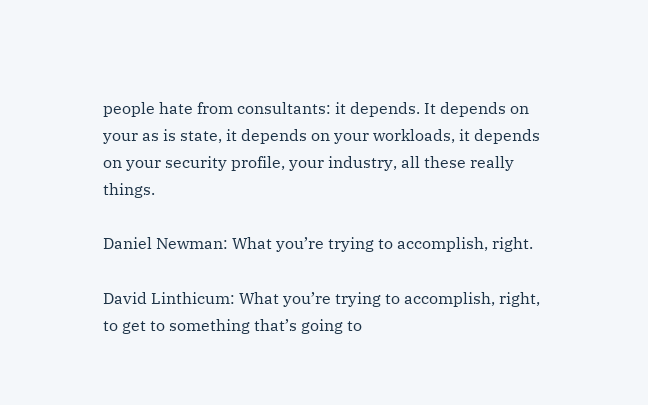people hate from consultants: it depends. It depends on your as is state, it depends on your workloads, it depends on your security profile, your industry, all these really things.

Daniel Newman: What you’re trying to accomplish, right.

David Linthicum: What you’re trying to accomplish, right, to get to something that’s going to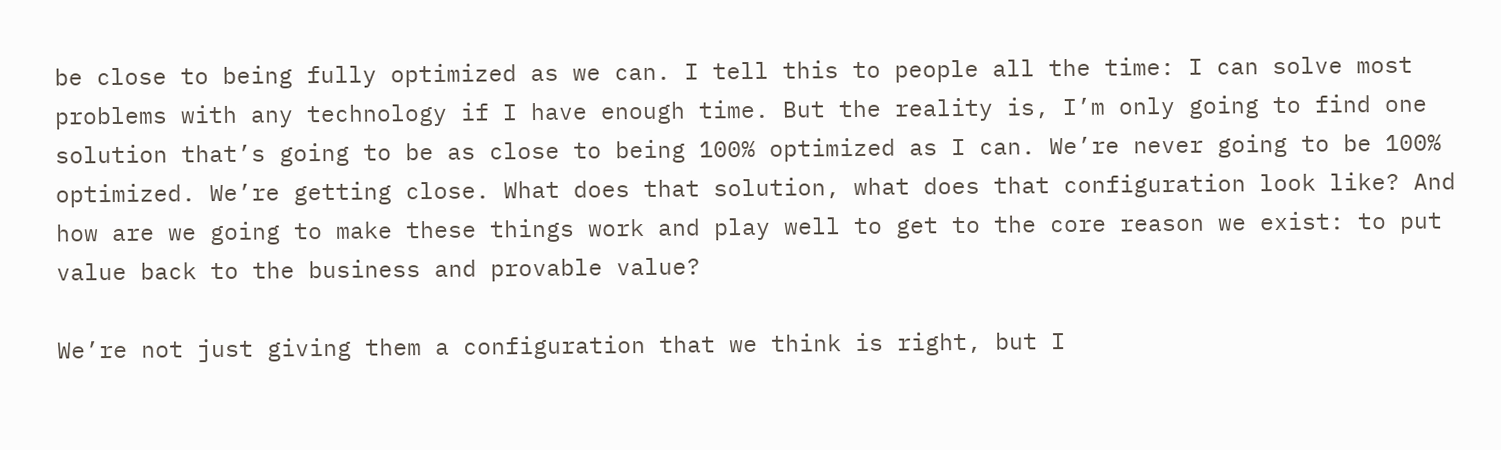be close to being fully optimized as we can. I tell this to people all the time: I can solve most problems with any technology if I have enough time. But the reality is, I’m only going to find one solution that’s going to be as close to being 100% optimized as I can. We’re never going to be 100% optimized. We’re getting close. What does that solution, what does that configuration look like? And how are we going to make these things work and play well to get to the core reason we exist: to put value back to the business and provable value?

We’re not just giving them a configuration that we think is right, but I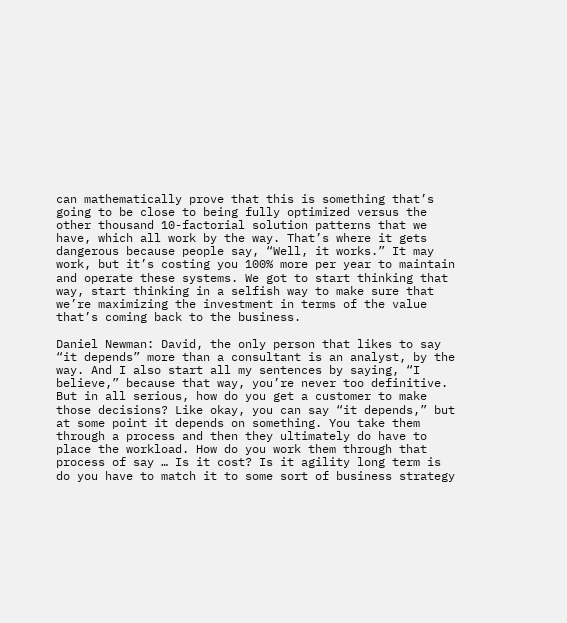can mathematically prove that this is something that’s going to be close to being fully optimized versus the other thousand 10-factorial solution patterns that we have, which all work by the way. That’s where it gets dangerous because people say, “Well, it works.” It may work, but it’s costing you 100% more per year to maintain and operate these systems. We got to start thinking that way, start thinking in a selfish way to make sure that we’re maximizing the investment in terms of the value that’s coming back to the business.

Daniel Newman: David, the only person that likes to say “it depends” more than a consultant is an analyst, by the way. And I also start all my sentences by saying, “I believe,” because that way, you’re never too definitive. But in all serious, how do you get a customer to make those decisions? Like okay, you can say “it depends,” but at some point it depends on something. You take them through a process and then they ultimately do have to place the workload. How do you work them through that process of say … Is it cost? Is it agility long term is do you have to match it to some sort of business strategy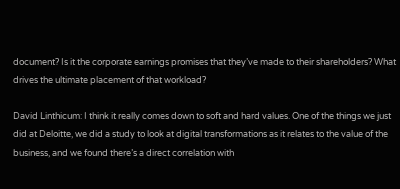document? Is it the corporate earnings promises that they’ve made to their shareholders? What drives the ultimate placement of that workload?

David Linthicum: I think it really comes down to soft and hard values. One of the things we just did at Deloitte, we did a study to look at digital transformations as it relates to the value of the business, and we found there’s a direct correlation with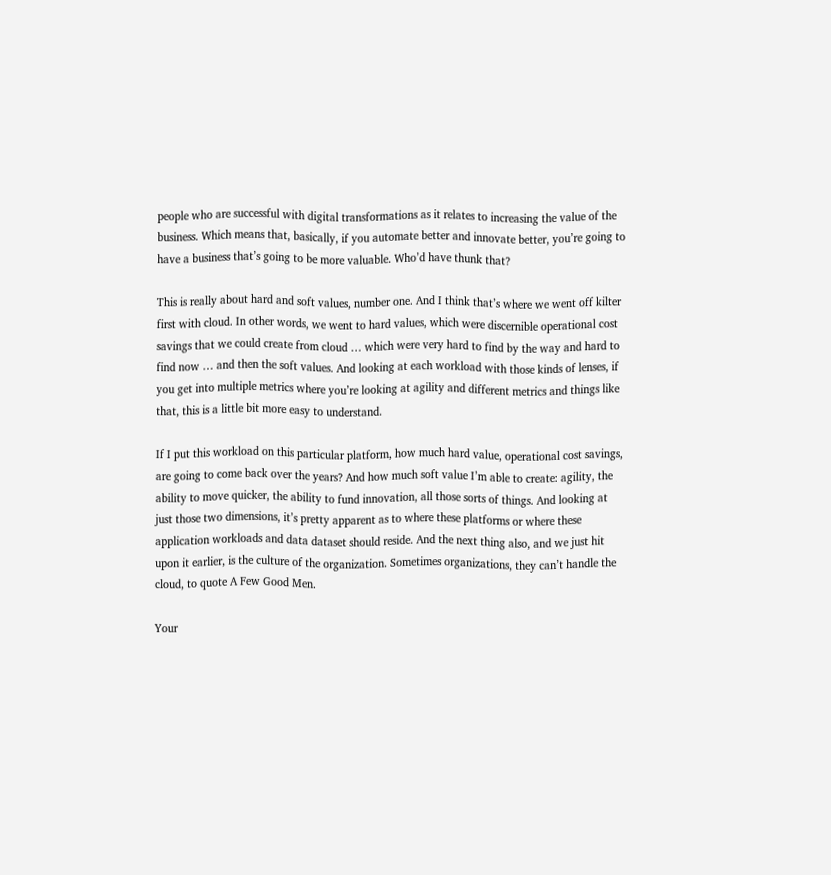people who are successful with digital transformations as it relates to increasing the value of the business. Which means that, basically, if you automate better and innovate better, you’re going to have a business that’s going to be more valuable. Who’d have thunk that?

This is really about hard and soft values, number one. And I think that’s where we went off kilter first with cloud. In other words, we went to hard values, which were discernible operational cost savings that we could create from cloud … which were very hard to find by the way and hard to find now … and then the soft values. And looking at each workload with those kinds of lenses, if you get into multiple metrics where you’re looking at agility and different metrics and things like that, this is a little bit more easy to understand.

If I put this workload on this particular platform, how much hard value, operational cost savings, are going to come back over the years? And how much soft value I’m able to create: agility, the ability to move quicker, the ability to fund innovation, all those sorts of things. And looking at just those two dimensions, it’s pretty apparent as to where these platforms or where these application workloads and data dataset should reside. And the next thing also, and we just hit upon it earlier, is the culture of the organization. Sometimes organizations, they can’t handle the cloud, to quote A Few Good Men.

Your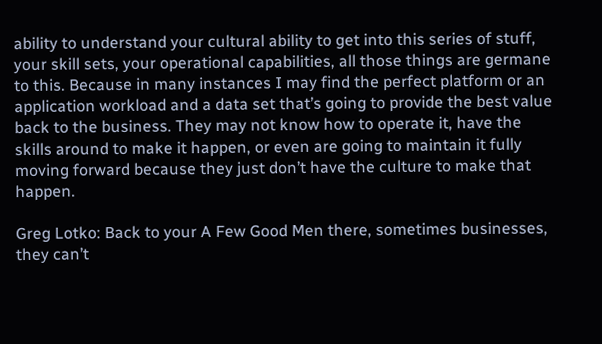ability to understand your cultural ability to get into this series of stuff, your skill sets, your operational capabilities, all those things are germane to this. Because in many instances I may find the perfect platform or an application workload and a data set that’s going to provide the best value back to the business. They may not know how to operate it, have the skills around to make it happen, or even are going to maintain it fully moving forward because they just don’t have the culture to make that happen.

Greg Lotko: Back to your A Few Good Men there, sometimes businesses, they can’t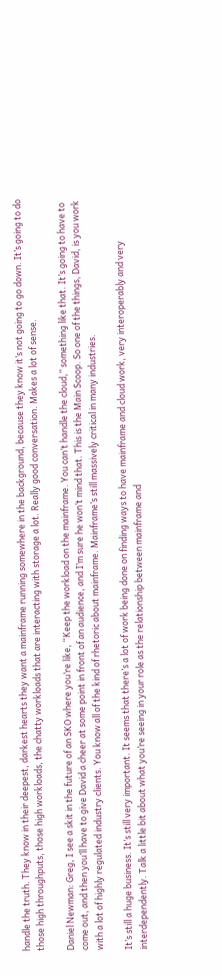handle the truth. They know in their deepest, darkest hearts they want a mainframe running somewhere in the background, because they know it’s not going to go down. It’s going to do those high throughputs, those high workloads, the chatty workloads that are interacting with storage a lot. Really good conversation. Makes a lot of sense.

Daniel Newman: Greg, I see a skit in the future of an SKO where you’re like, “Keep the workload on the mainframe. You can’t handle the cloud,” something like that. It’s going to have to come out, and then you’ll have to give David a cheer at some point in front of an audience, and I’m sure he won’t mind that. This is the Main Scoop. So one of the things, David, is you work with a lot of highly regulated industry clients. You know all of the kind of rhetoric about mainframe. Mainframe’s still massively critical in many industries.

It’s still a huge business. It’s still very important. It seems that there’s a lot of work being done on finding ways to have mainframe and cloud work, very interoperably and very interdependently. Talk a little bit about what you’re seeing in your role as the relationship between mainframe and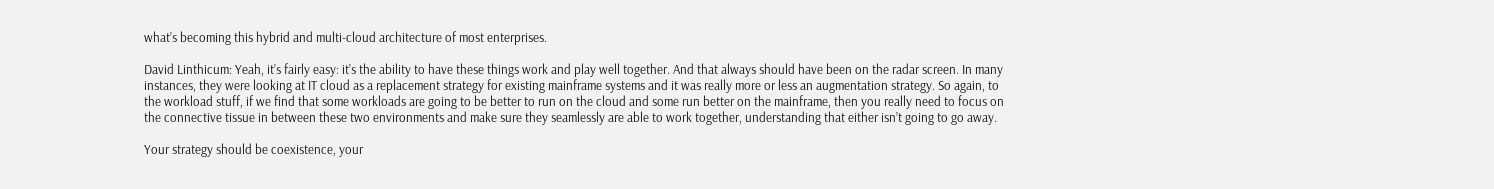what’s becoming this hybrid and multi-cloud architecture of most enterprises.

David Linthicum: Yeah, it’s fairly easy: it’s the ability to have these things work and play well together. And that always should have been on the radar screen. In many instances, they were looking at IT cloud as a replacement strategy for existing mainframe systems and it was really more or less an augmentation strategy. So again, to the workload stuff, if we find that some workloads are going to be better to run on the cloud and some run better on the mainframe, then you really need to focus on the connective tissue in between these two environments and make sure they seamlessly are able to work together, understanding that either isn’t going to go away.

Your strategy should be coexistence, your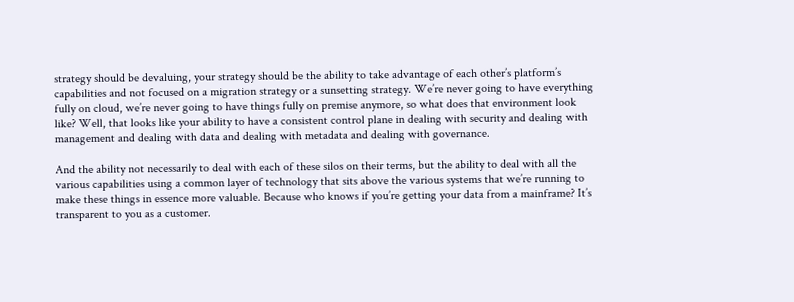strategy should be devaluing, your strategy should be the ability to take advantage of each other’s platform’s capabilities and not focused on a migration strategy or a sunsetting strategy. We’re never going to have everything fully on cloud, we’re never going to have things fully on premise anymore, so what does that environment look like? Well, that looks like your ability to have a consistent control plane in dealing with security and dealing with management and dealing with data and dealing with metadata and dealing with governance.

And the ability not necessarily to deal with each of these silos on their terms, but the ability to deal with all the various capabilities using a common layer of technology that sits above the various systems that we’re running to make these things in essence more valuable. Because who knows if you’re getting your data from a mainframe? It’s transparent to you as a customer.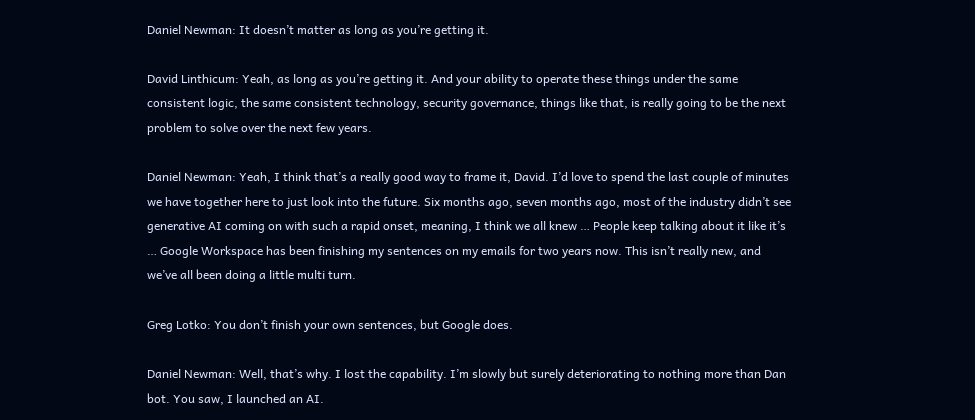Daniel Newman: It doesn’t matter as long as you’re getting it.

David Linthicum: Yeah, as long as you’re getting it. And your ability to operate these things under the same consistent logic, the same consistent technology, security governance, things like that, is really going to be the next problem to solve over the next few years.

Daniel Newman: Yeah, I think that’s a really good way to frame it, David. I’d love to spend the last couple of minutes we have together here to just look into the future. Six months ago, seven months ago, most of the industry didn’t see generative AI coming on with such a rapid onset, meaning, I think we all knew … People keep talking about it like it’s … Google Workspace has been finishing my sentences on my emails for two years now. This isn’t really new, and we’ve all been doing a little multi turn.

Greg Lotko: You don’t finish your own sentences, but Google does.

Daniel Newman: Well, that’s why. I lost the capability. I’m slowly but surely deteriorating to nothing more than Dan bot. You saw, I launched an AI.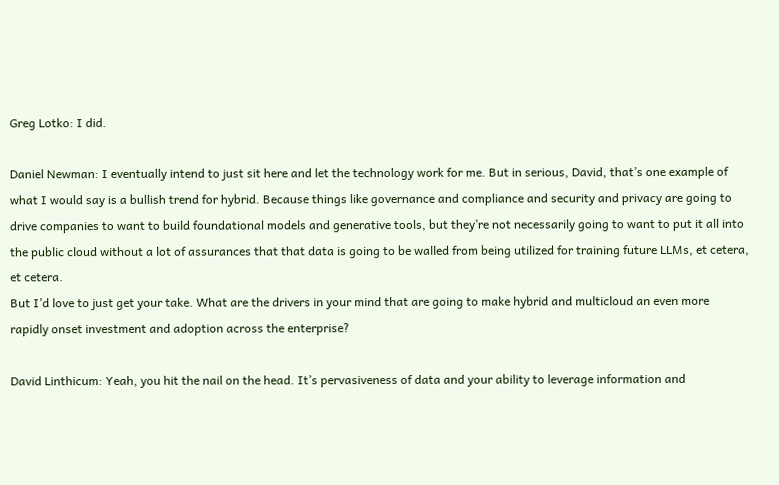Greg Lotko: I did.

Daniel Newman: I eventually intend to just sit here and let the technology work for me. But in serious, David, that’s one example of what I would say is a bullish trend for hybrid. Because things like governance and compliance and security and privacy are going to drive companies to want to build foundational models and generative tools, but they’re not necessarily going to want to put it all into the public cloud without a lot of assurances that that data is going to be walled from being utilized for training future LLMs, et cetera, et cetera.
But I’d love to just get your take. What are the drivers in your mind that are going to make hybrid and multicloud an even more rapidly onset investment and adoption across the enterprise?

David Linthicum: Yeah, you hit the nail on the head. It’s pervasiveness of data and your ability to leverage information and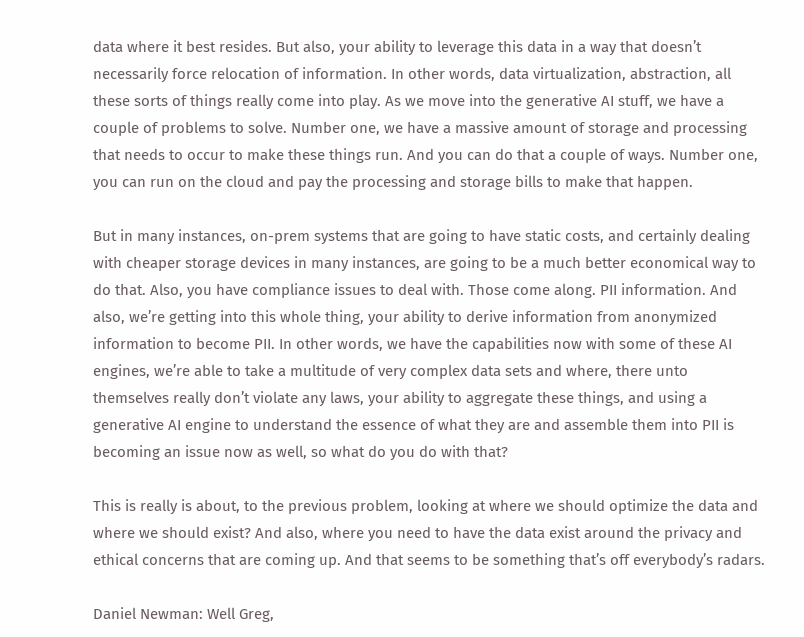data where it best resides. But also, your ability to leverage this data in a way that doesn’t necessarily force relocation of information. In other words, data virtualization, abstraction, all these sorts of things really come into play. As we move into the generative AI stuff, we have a couple of problems to solve. Number one, we have a massive amount of storage and processing that needs to occur to make these things run. And you can do that a couple of ways. Number one, you can run on the cloud and pay the processing and storage bills to make that happen.

But in many instances, on-prem systems that are going to have static costs, and certainly dealing with cheaper storage devices in many instances, are going to be a much better economical way to do that. Also, you have compliance issues to deal with. Those come along. PII information. And also, we’re getting into this whole thing, your ability to derive information from anonymized information to become PII. In other words, we have the capabilities now with some of these AI engines, we’re able to take a multitude of very complex data sets and where, there unto themselves really don’t violate any laws, your ability to aggregate these things, and using a generative AI engine to understand the essence of what they are and assemble them into PII is becoming an issue now as well, so what do you do with that?

This is really is about, to the previous problem, looking at where we should optimize the data and where we should exist? And also, where you need to have the data exist around the privacy and ethical concerns that are coming up. And that seems to be something that’s off everybody’s radars.

Daniel Newman: Well Greg,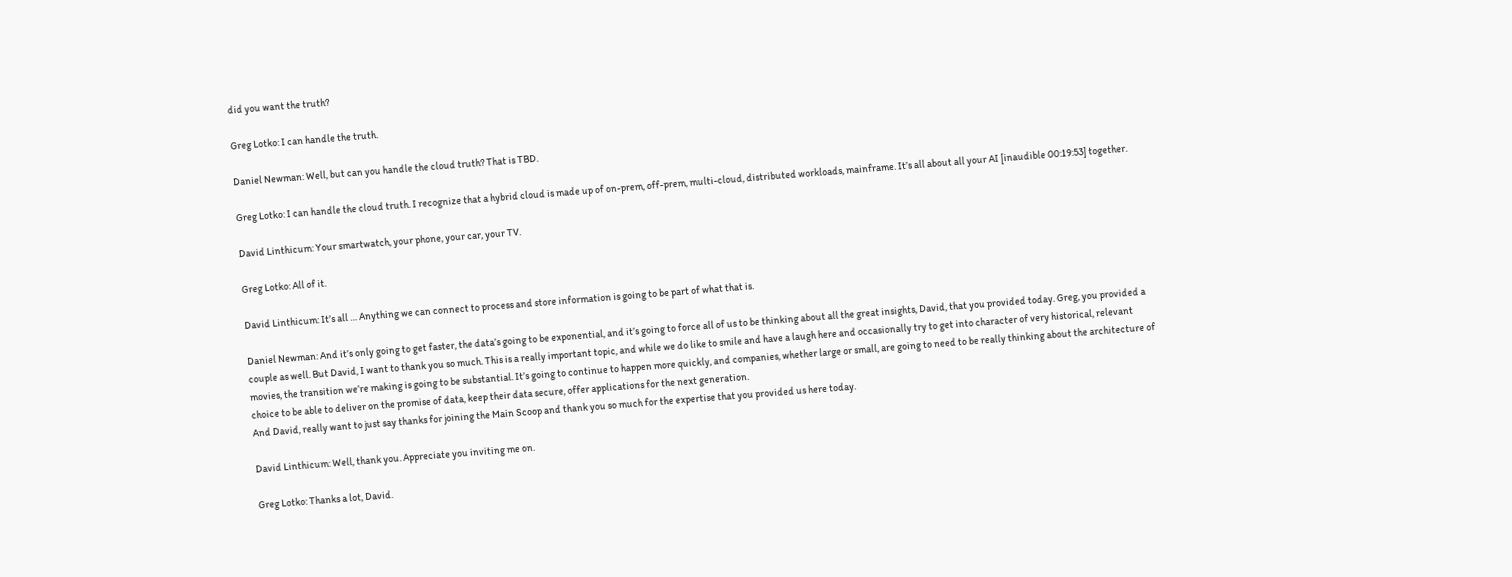did you want the truth?

Greg Lotko: I can handle the truth.

Daniel Newman: Well, but can you handle the cloud truth? That is TBD.

Greg Lotko: I can handle the cloud truth. I recognize that a hybrid cloud is made up of on-prem, off-prem, multi-cloud, distributed workloads, mainframe. It’s all about all your AI [inaudible 00:19:53] together.

David Linthicum: Your smartwatch, your phone, your car, your TV.

Greg Lotko: All of it.

David Linthicum: It’s all … Anything we can connect to process and store information is going to be part of what that is.

Daniel Newman: And it’s only going to get faster, the data’s going to be exponential, and it’s going to force all of us to be thinking about all the great insights, David, that you provided today. Greg, you provided a couple as well. But David, I want to thank you so much. This is a really important topic, and while we do like to smile and have a laugh here and occasionally try to get into character of very historical, relevant movies, the transition we’re making is going to be substantial. It’s going to continue to happen more quickly, and companies, whether large or small, are going to need to be really thinking about the architecture of choice to be able to deliver on the promise of data, keep their data secure, offer applications for the next generation.
And David, really want to just say thanks for joining the Main Scoop and thank you so much for the expertise that you provided us here today.

David Linthicum: Well, thank you. Appreciate you inviting me on.

Greg Lotko: Thanks a lot, David.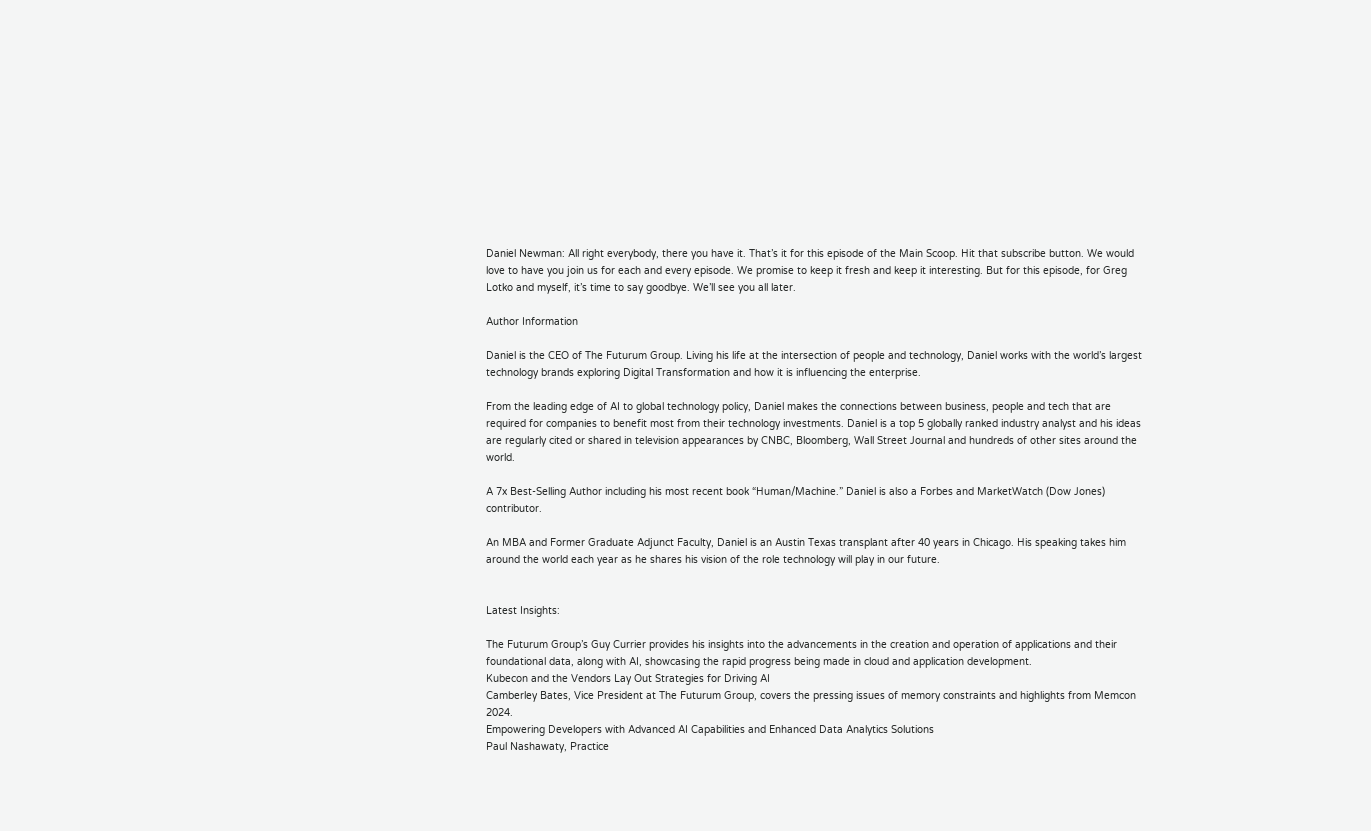Daniel Newman: All right everybody, there you have it. That’s it for this episode of the Main Scoop. Hit that subscribe button. We would love to have you join us for each and every episode. We promise to keep it fresh and keep it interesting. But for this episode, for Greg Lotko and myself, it’s time to say goodbye. We’ll see you all later.

Author Information

Daniel is the CEO of The Futurum Group. Living his life at the intersection of people and technology, Daniel works with the world’s largest technology brands exploring Digital Transformation and how it is influencing the enterprise.

From the leading edge of AI to global technology policy, Daniel makes the connections between business, people and tech that are required for companies to benefit most from their technology investments. Daniel is a top 5 globally ranked industry analyst and his ideas are regularly cited or shared in television appearances by CNBC, Bloomberg, Wall Street Journal and hundreds of other sites around the world.

A 7x Best-Selling Author including his most recent book “Human/Machine.” Daniel is also a Forbes and MarketWatch (Dow Jones) contributor.

An MBA and Former Graduate Adjunct Faculty, Daniel is an Austin Texas transplant after 40 years in Chicago. His speaking takes him around the world each year as he shares his vision of the role technology will play in our future.


Latest Insights:

The Futurum Group’s Guy Currier provides his insights into the advancements in the creation and operation of applications and their foundational data, along with AI, showcasing the rapid progress being made in cloud and application development.
Kubecon and the Vendors Lay Out Strategies for Driving AI
Camberley Bates, Vice President at The Futurum Group, covers the pressing issues of memory constraints and highlights from Memcon 2024.
Empowering Developers with Advanced AI Capabilities and Enhanced Data Analytics Solutions
Paul Nashawaty, Practice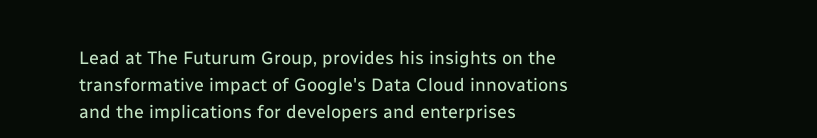Lead at The Futurum Group, provides his insights on the transformative impact of Google's Data Cloud innovations and the implications for developers and enterprises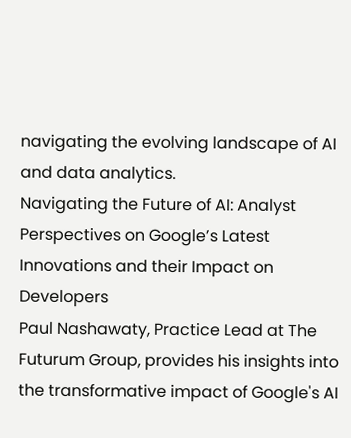navigating the evolving landscape of AI and data analytics.
Navigating the Future of AI: Analyst Perspectives on Google’s Latest Innovations and their Impact on Developers
Paul Nashawaty, Practice Lead at The Futurum Group, provides his insights into the transformative impact of Google's AI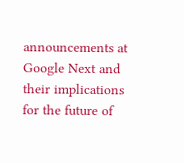announcements at Google Next and their implications for the future of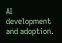AI development and adoption.